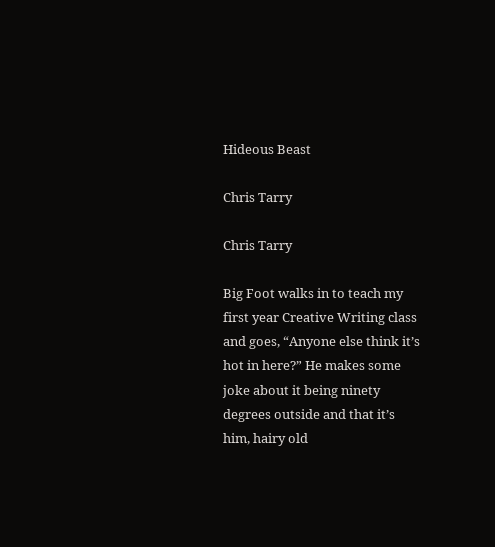Hideous Beast

Chris Tarry

Chris Tarry

Big Foot walks in to teach my first year Creative Writing class and goes, “Anyone else think it’s hot in here?” He makes some joke about it being ninety degrees outside and that it’s him, hairy old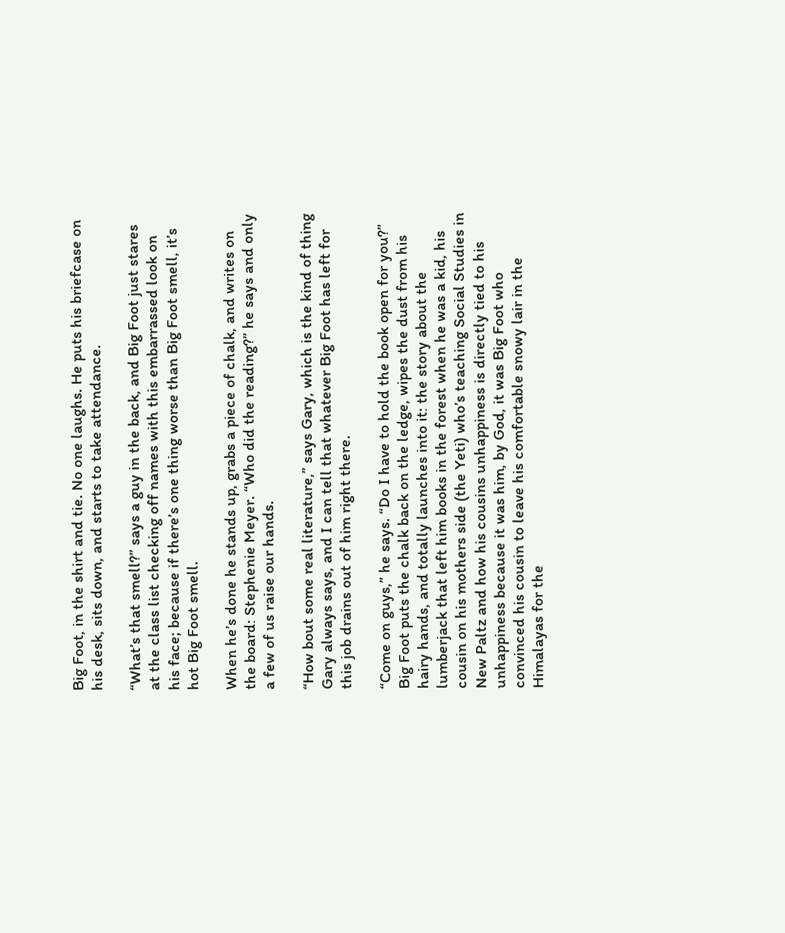Big Foot, in the shirt and tie. No one laughs. He puts his briefcase on his desk, sits down, and starts to take attendance.

“What’s that smell?” says a guy in the back, and Big Foot just stares at the class list checking off names with this embarrassed look on his face; because if there’s one thing worse than Big Foot smell, it’s hot Big Foot smell.

When he’s done he stands up, grabs a piece of chalk, and writes on the board: Stephenie Meyer. “Who did the reading?” he says and only a few of us raise our hands.

“How bout some real literature,” says Gary, which is the kind of thing Gary always says, and I can tell that whatever Big Foot has left for this job drains out of him right there.

“Come on guys,” he says. “Do I have to hold the book open for you?” Big Foot puts the chalk back on the ledge, wipes the dust from his hairy hands, and totally launches into it: the story about the lumberjack that left him books in the forest when he was a kid, his cousin on his mothers side (the Yeti) who’s teaching Social Studies in New Paltz and how his cousins unhappiness is directly tied to his unhappiness because it was him, by God, it was Big Foot who convinced his cousin to leave his comfortable snowy lair in the Himalayas for the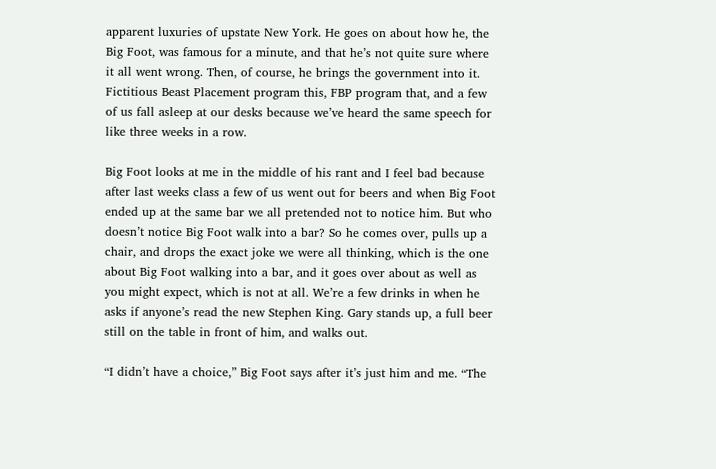apparent luxuries of upstate New York. He goes on about how he, the Big Foot, was famous for a minute, and that he’s not quite sure where it all went wrong. Then, of course, he brings the government into it. Fictitious Beast Placement program this, FBP program that, and a few of us fall asleep at our desks because we’ve heard the same speech for like three weeks in a row.

Big Foot looks at me in the middle of his rant and I feel bad because after last weeks class a few of us went out for beers and when Big Foot ended up at the same bar we all pretended not to notice him. But who doesn’t notice Big Foot walk into a bar? So he comes over, pulls up a chair, and drops the exact joke we were all thinking, which is the one about Big Foot walking into a bar, and it goes over about as well as you might expect, which is not at all. We’re a few drinks in when he asks if anyone’s read the new Stephen King. Gary stands up, a full beer still on the table in front of him, and walks out.

“I didn’t have a choice,” Big Foot says after it’s just him and me. “The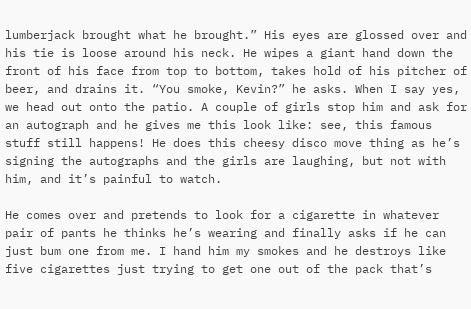lumberjack brought what he brought.” His eyes are glossed over and his tie is loose around his neck. He wipes a giant hand down the front of his face from top to bottom, takes hold of his pitcher of beer, and drains it. “You smoke, Kevin?” he asks. When I say yes, we head out onto the patio. A couple of girls stop him and ask for an autograph and he gives me this look like: see, this famous stuff still happens! He does this cheesy disco move thing as he’s signing the autographs and the girls are laughing, but not with him, and it’s painful to watch.

He comes over and pretends to look for a cigarette in whatever pair of pants he thinks he’s wearing and finally asks if he can just bum one from me. I hand him my smokes and he destroys like five cigarettes just trying to get one out of the pack that’s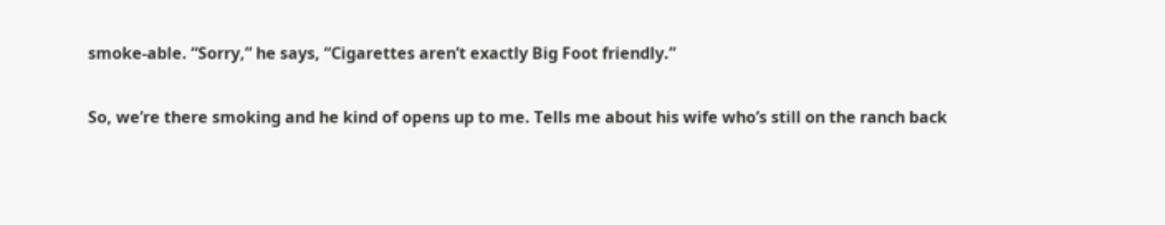smoke-able. “Sorry,” he says, “Cigarettes aren’t exactly Big Foot friendly.”

So, we’re there smoking and he kind of opens up to me. Tells me about his wife who’s still on the ranch back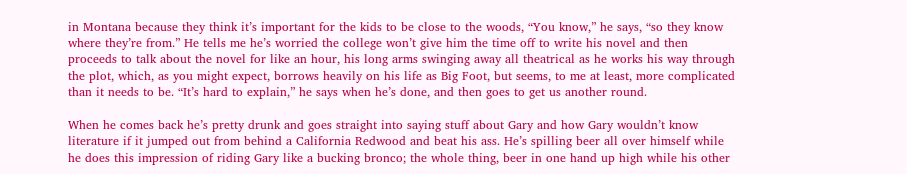in Montana because they think it’s important for the kids to be close to the woods, “You know,” he says, “so they know where they’re from.” He tells me he’s worried the college won’t give him the time off to write his novel and then proceeds to talk about the novel for like an hour, his long arms swinging away all theatrical as he works his way through the plot, which, as you might expect, borrows heavily on his life as Big Foot, but seems, to me at least, more complicated than it needs to be. “It’s hard to explain,” he says when he’s done, and then goes to get us another round.

When he comes back he’s pretty drunk and goes straight into saying stuff about Gary and how Gary wouldn’t know literature if it jumped out from behind a California Redwood and beat his ass. He’s spilling beer all over himself while he does this impression of riding Gary like a bucking bronco; the whole thing, beer in one hand up high while his other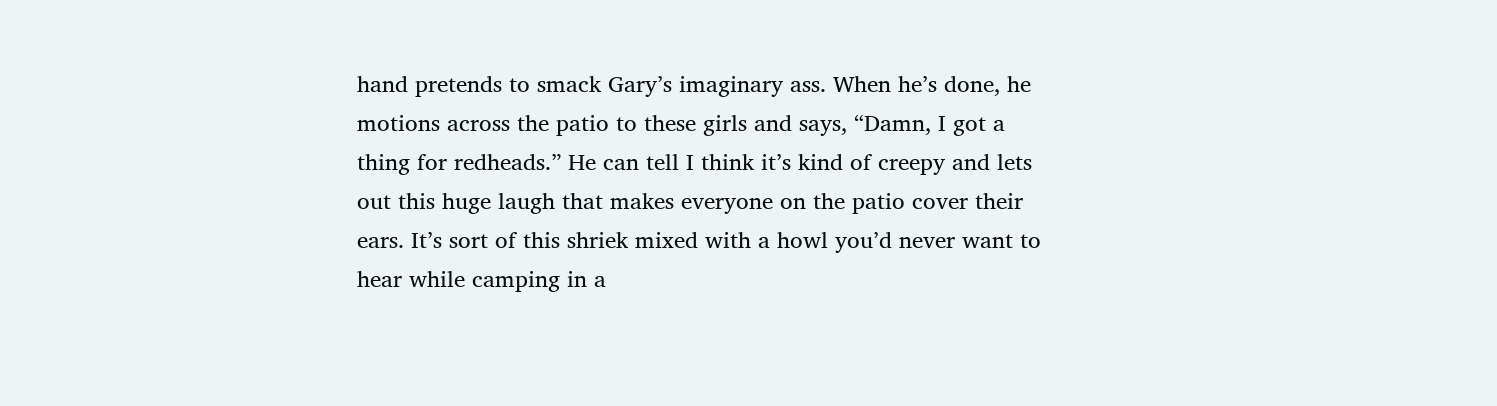hand pretends to smack Gary’s imaginary ass. When he’s done, he motions across the patio to these girls and says, “Damn, I got a thing for redheads.” He can tell I think it’s kind of creepy and lets out this huge laugh that makes everyone on the patio cover their ears. It’s sort of this shriek mixed with a howl you’d never want to hear while camping in a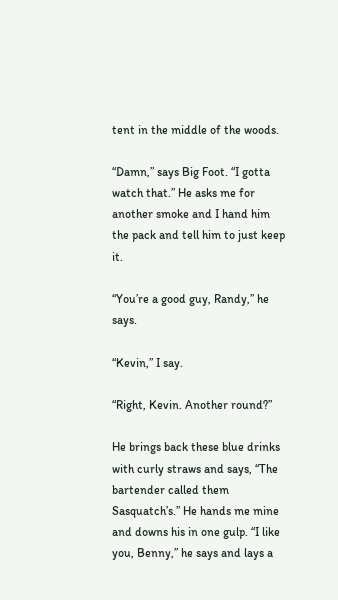tent in the middle of the woods.

“Damn,” says Big Foot. “I gotta watch that.” He asks me for another smoke and I hand him the pack and tell him to just keep it.

“You’re a good guy, Randy,” he says.

“Kevin,” I say.

“Right, Kevin. Another round?”

He brings back these blue drinks with curly straws and says, “The bartender called them Sasquatch’s.” He hands me mine and downs his in one gulp. “I like you, Benny,” he says and lays a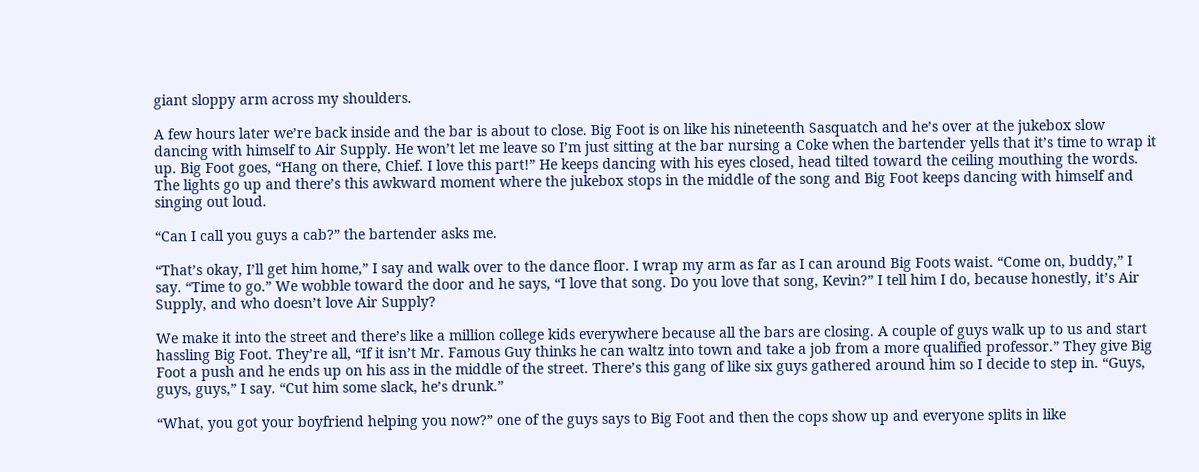giant sloppy arm across my shoulders.

A few hours later we’re back inside and the bar is about to close. Big Foot is on like his nineteenth Sasquatch and he’s over at the jukebox slow dancing with himself to Air Supply. He won’t let me leave so I’m just sitting at the bar nursing a Coke when the bartender yells that it’s time to wrap it up. Big Foot goes, “Hang on there, Chief. I love this part!” He keeps dancing with his eyes closed, head tilted toward the ceiling mouthing the words. The lights go up and there’s this awkward moment where the jukebox stops in the middle of the song and Big Foot keeps dancing with himself and singing out loud.

“Can I call you guys a cab?” the bartender asks me.

“That’s okay, I’ll get him home,” I say and walk over to the dance floor. I wrap my arm as far as I can around Big Foots waist. “Come on, buddy,” I say. “Time to go.” We wobble toward the door and he says, “I love that song. Do you love that song, Kevin?” I tell him I do, because honestly, it’s Air Supply, and who doesn’t love Air Supply?

We make it into the street and there’s like a million college kids everywhere because all the bars are closing. A couple of guys walk up to us and start hassling Big Foot. They’re all, “If it isn’t Mr. Famous Guy thinks he can waltz into town and take a job from a more qualified professor.” They give Big Foot a push and he ends up on his ass in the middle of the street. There’s this gang of like six guys gathered around him so I decide to step in. “Guys, guys, guys,” I say. “Cut him some slack, he’s drunk.”

“What, you got your boyfriend helping you now?” one of the guys says to Big Foot and then the cops show up and everyone splits in like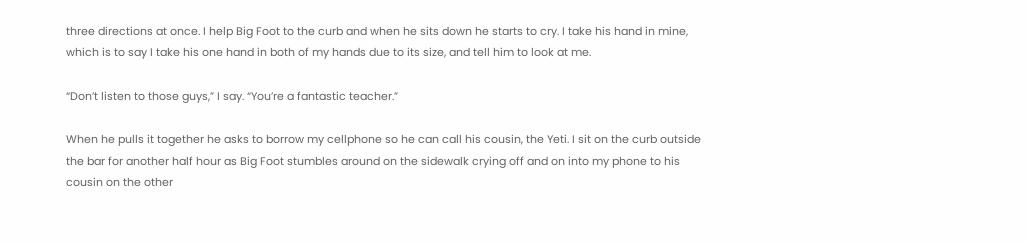three directions at once. I help Big Foot to the curb and when he sits down he starts to cry. I take his hand in mine, which is to say I take his one hand in both of my hands due to its size, and tell him to look at me.

“Don’t listen to those guys,” I say. “You’re a fantastic teacher.”

When he pulls it together he asks to borrow my cellphone so he can call his cousin, the Yeti. I sit on the curb outside the bar for another half hour as Big Foot stumbles around on the sidewalk crying off and on into my phone to his cousin on the other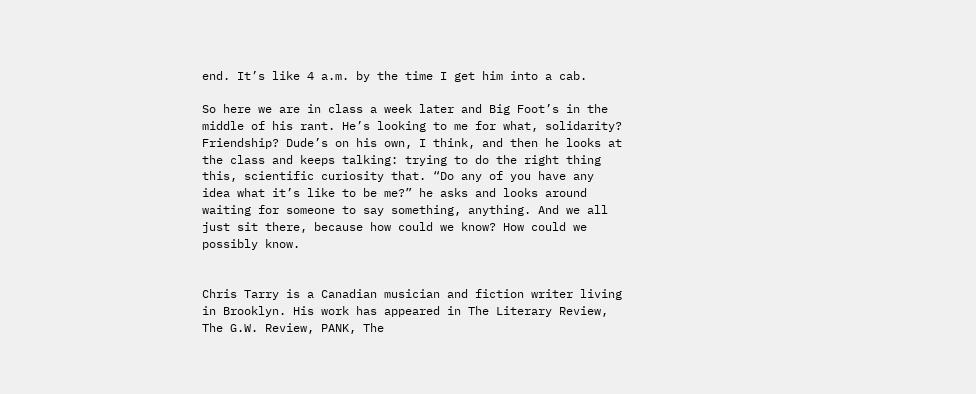end. It’s like 4 a.m. by the time I get him into a cab.

So here we are in class a week later and Big Foot’s in the middle of his rant. He’s looking to me for what, solidarity? Friendship? Dude’s on his own, I think, and then he looks at the class and keeps talking: trying to do the right thing this, scientific curiosity that. “Do any of you have any idea what it’s like to be me?” he asks and looks around waiting for someone to say something, anything. And we all just sit there, because how could we know? How could we possibly know.


Chris Tarry is a Canadian musician and fiction writer living in Brooklyn. His work has appeared in The Literary Review, The G.W. Review, PANK, The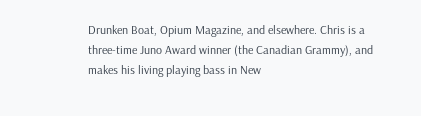Drunken Boat, Opium Magazine, and elsewhere. Chris is a three-time Juno Award winner (the Canadian Grammy), and makes his living playing bass in New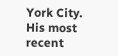York City. His most recent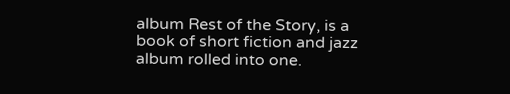album Rest of the Story, is a book of short fiction and jazz album rolled into one.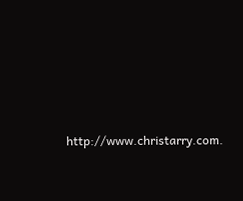http://www.christarry.com.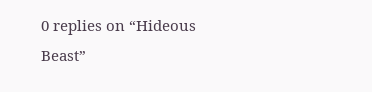0 replies on “Hideous Beast”